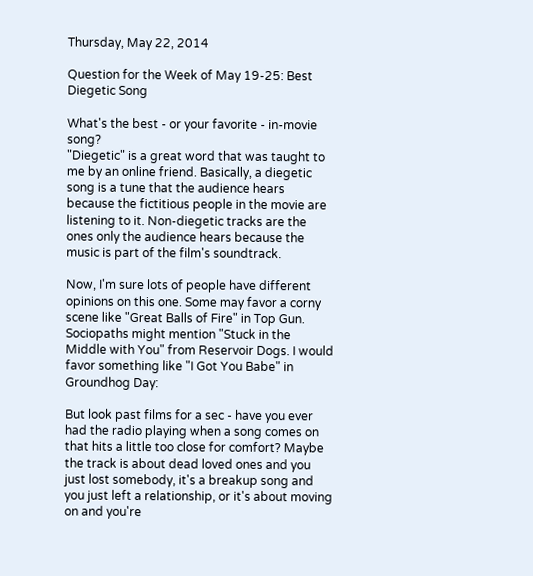Thursday, May 22, 2014

Question for the Week of May 19-25: Best Diegetic Song

What's the best - or your favorite - in-movie song?
"Diegetic" is a great word that was taught to me by an online friend. Basically, a diegetic song is a tune that the audience hears because the fictitious people in the movie are listening to it. Non-diegetic tracks are the ones only the audience hears because the music is part of the film's soundtrack.

Now, I'm sure lots of people have different opinions on this one. Some may favor a corny scene like "Great Balls of Fire" in Top Gun. Sociopaths might mention "Stuck in the Middle with You" from Reservoir Dogs. I would favor something like "I Got You Babe" in Groundhog Day:

But look past films for a sec - have you ever had the radio playing when a song comes on that hits a little too close for comfort? Maybe the track is about dead loved ones and you just lost somebody, it's a breakup song and you just left a relationship, or it's about moving on and you're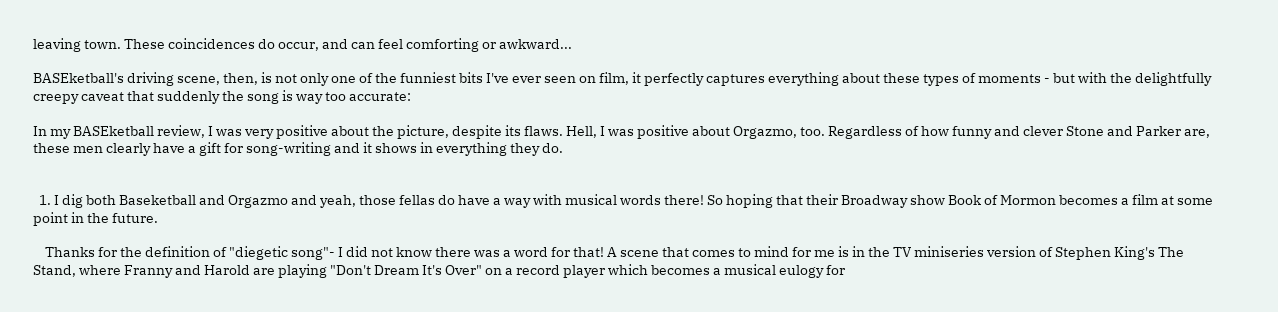leaving town. These coincidences do occur, and can feel comforting or awkward...

BASEketball's driving scene, then, is not only one of the funniest bits I've ever seen on film, it perfectly captures everything about these types of moments - but with the delightfully creepy caveat that suddenly the song is way too accurate:

In my BASEketball review, I was very positive about the picture, despite its flaws. Hell, I was positive about Orgazmo, too. Regardless of how funny and clever Stone and Parker are, these men clearly have a gift for song-writing and it shows in everything they do.


  1. I dig both Baseketball and Orgazmo and yeah, those fellas do have a way with musical words there! So hoping that their Broadway show Book of Mormon becomes a film at some point in the future.

    Thanks for the definition of "diegetic song"- I did not know there was a word for that! A scene that comes to mind for me is in the TV miniseries version of Stephen King's The Stand, where Franny and Harold are playing "Don't Dream It's Over" on a record player which becomes a musical eulogy for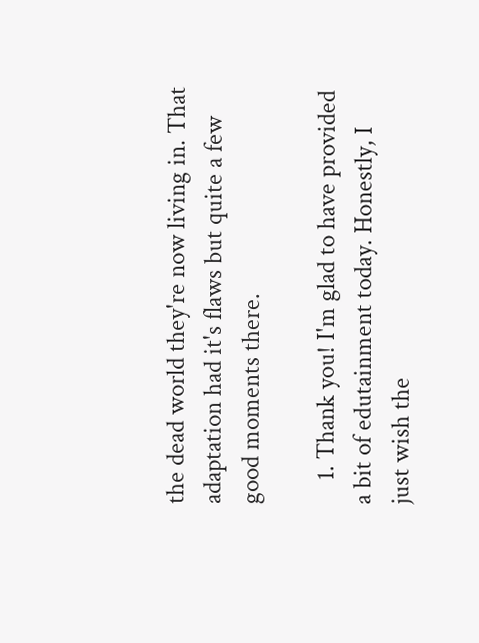the dead world they're now living in. That adaptation had it's flaws but quite a few good moments there.

    1. Thank you! I'm glad to have provided a bit of edutainment today. Honestly, I just wish the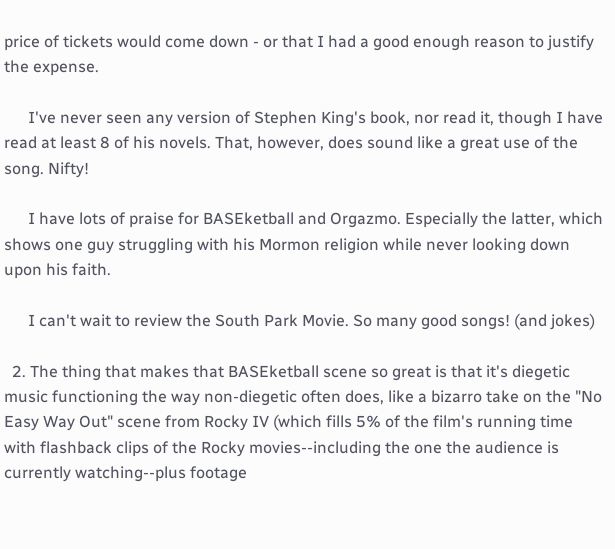price of tickets would come down - or that I had a good enough reason to justify the expense.

      I've never seen any version of Stephen King's book, nor read it, though I have read at least 8 of his novels. That, however, does sound like a great use of the song. Nifty!

      I have lots of praise for BASEketball and Orgazmo. Especially the latter, which shows one guy struggling with his Mormon religion while never looking down upon his faith.

      I can't wait to review the South Park Movie. So many good songs! (and jokes)

  2. The thing that makes that BASEketball scene so great is that it's diegetic music functioning the way non-diegetic often does, like a bizarro take on the "No Easy Way Out" scene from Rocky IV (which fills 5% of the film's running time with flashback clips of the Rocky movies--including the one the audience is currently watching--plus footage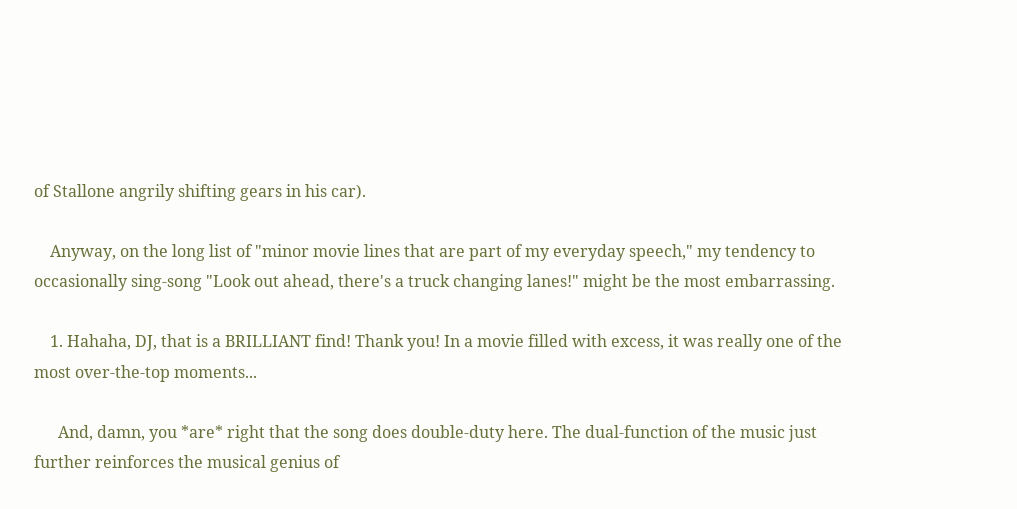of Stallone angrily shifting gears in his car).

    Anyway, on the long list of "minor movie lines that are part of my everyday speech," my tendency to occasionally sing-song "Look out ahead, there's a truck changing lanes!" might be the most embarrassing.

    1. Hahaha, DJ, that is a BRILLIANT find! Thank you! In a movie filled with excess, it was really one of the most over-the-top moments...

      And, damn, you *are* right that the song does double-duty here. The dual-function of the music just further reinforces the musical genius of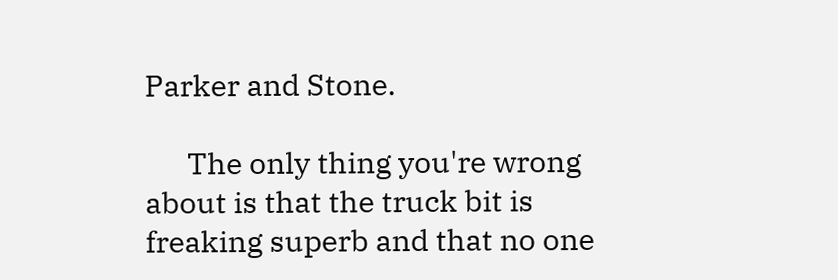Parker and Stone.

      The only thing you're wrong about is that the truck bit is freaking superb and that no one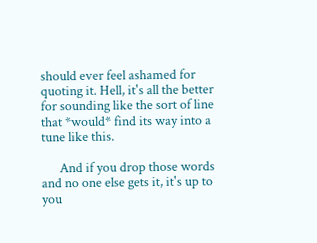should ever feel ashamed for quoting it. Hell, it's all the better for sounding like the sort of line that *would* find its way into a tune like this.

      And if you drop those words and no one else gets it, it's up to you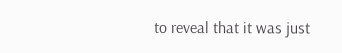to reveal that it was just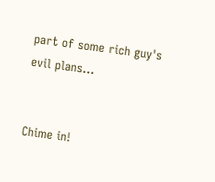part of some rich guy's evil plans...


Chime in!